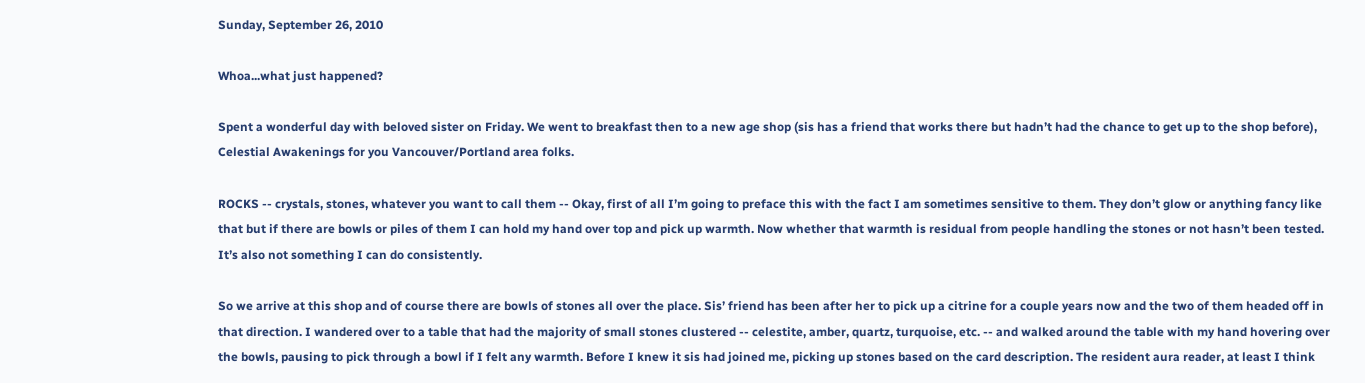Sunday, September 26, 2010

Whoa...what just happened?

Spent a wonderful day with beloved sister on Friday. We went to breakfast then to a new age shop (sis has a friend that works there but hadn’t had the chance to get up to the shop before), Celestial Awakenings for you Vancouver/Portland area folks.

ROCKS -- crystals, stones, whatever you want to call them -- Okay, first of all I’m going to preface this with the fact I am sometimes sensitive to them. They don’t glow or anything fancy like that but if there are bowls or piles of them I can hold my hand over top and pick up warmth. Now whether that warmth is residual from people handling the stones or not hasn’t been tested. It’s also not something I can do consistently.

So we arrive at this shop and of course there are bowls of stones all over the place. Sis’ friend has been after her to pick up a citrine for a couple years now and the two of them headed off in that direction. I wandered over to a table that had the majority of small stones clustered -- celestite, amber, quartz, turquoise, etc. -- and walked around the table with my hand hovering over the bowls, pausing to pick through a bowl if I felt any warmth. Before I knew it sis had joined me, picking up stones based on the card description. The resident aura reader, at least I think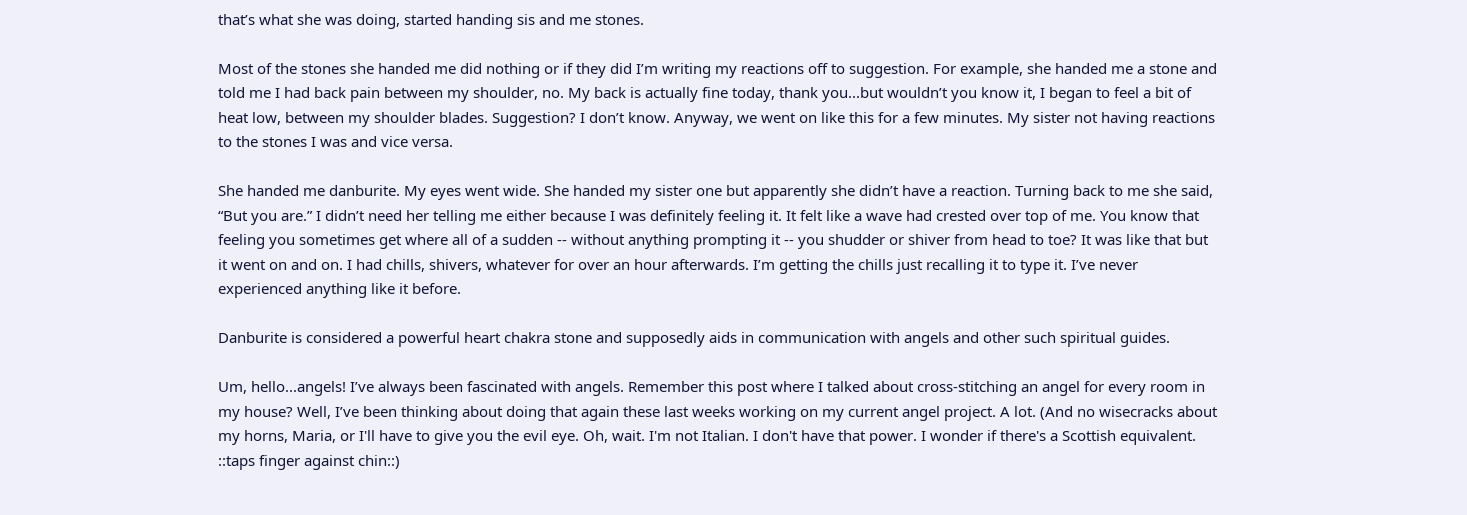that’s what she was doing, started handing sis and me stones.

Most of the stones she handed me did nothing or if they did I’m writing my reactions off to suggestion. For example, she handed me a stone and told me I had back pain between my shoulder, no. My back is actually fine today, thank you...but wouldn’t you know it, I began to feel a bit of heat low, between my shoulder blades. Suggestion? I don’t know. Anyway, we went on like this for a few minutes. My sister not having reactions to the stones I was and vice versa.

She handed me danburite. My eyes went wide. She handed my sister one but apparently she didn’t have a reaction. Turning back to me she said, “But you are.” I didn’t need her telling me either because I was definitely feeling it. It felt like a wave had crested over top of me. You know that feeling you sometimes get where all of a sudden -- without anything prompting it -- you shudder or shiver from head to toe? It was like that but it went on and on. I had chills, shivers, whatever for over an hour afterwards. I’m getting the chills just recalling it to type it. I’ve never experienced anything like it before.

Danburite is considered a powerful heart chakra stone and supposedly aids in communication with angels and other such spiritual guides.

Um, hello...angels! I’ve always been fascinated with angels. Remember this post where I talked about cross-stitching an angel for every room in my house? Well, I’ve been thinking about doing that again these last weeks working on my current angel project. A lot. (And no wisecracks about my horns, Maria, or I'll have to give you the evil eye. Oh, wait. I'm not Italian. I don't have that power. I wonder if there's a Scottish equivalent.  ::taps finger against chin::)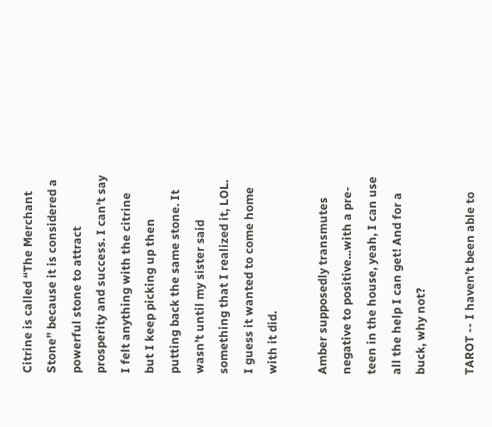Citrine is called “The Merchant Stone” because it is considered a powerful stone to attract prosperity and success. I can’t say I felt anything with the citrine but I keep picking up then putting back the same stone. It wasn’t until my sister said something that I realized it, LOL. I guess it wanted to come home with it did.

Amber supposedly transmutes negative to positive...with a pre-teen in the house, yeah, I can use all the help I can get! And for a buck, why not?

TAROT -- I haven’t been able to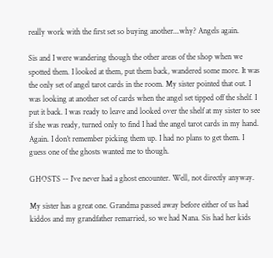really work with the first set so buying another...why? Angels again.

Sis and I were wandering though the other areas of the shop when we spotted them. I looked at them, put them back, wandered some more. It was the only set of angel tarot cards in the room. My sister pointed that out. I was looking at another set of cards when the angel set tipped off the shelf. I put it back. I was ready to leave and looked over the shelf at my sister to see if she was ready, turned only to find I had the angel tarot cards in my hand. Again. I don’t remember picking them up. I had no plans to get them. I guess one of the ghosts wanted me to though.

GHOSTS -- I’ve never had a ghost encounter. Well, not directly anyway.

My sister has a great one. Grandma passed away before either of us had kiddos and my grandfather remarried, so we had Nana. Sis had her kids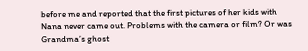before me and reported that the first pictures of her kids with Nana never came out. Problems with the camera or film? Or was Grandma’s ghost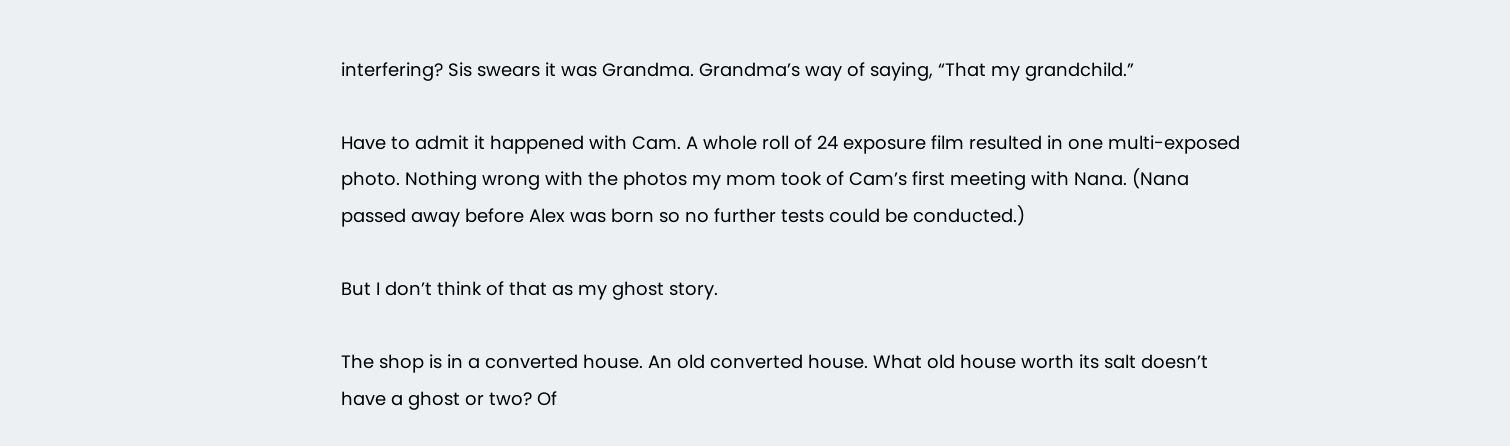interfering? Sis swears it was Grandma. Grandma’s way of saying, “That my grandchild.”

Have to admit it happened with Cam. A whole roll of 24 exposure film resulted in one multi-exposed photo. Nothing wrong with the photos my mom took of Cam’s first meeting with Nana. (Nana passed away before Alex was born so no further tests could be conducted.)

But I don’t think of that as my ghost story.

The shop is in a converted house. An old converted house. What old house worth its salt doesn’t have a ghost or two? Of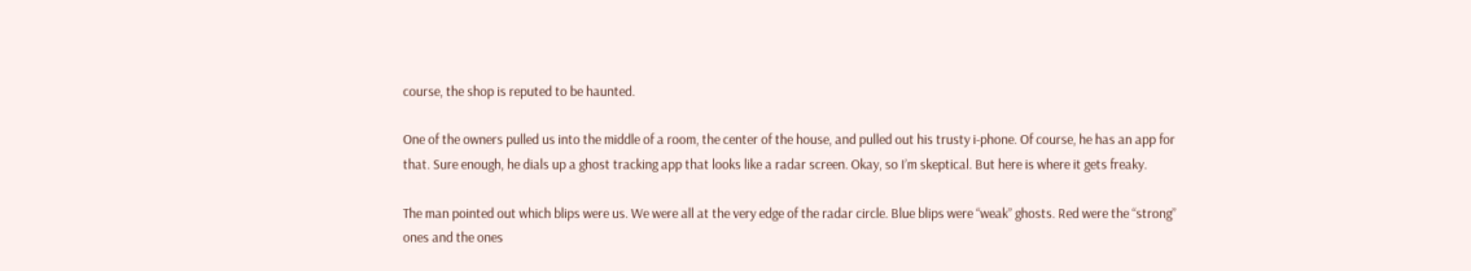course, the shop is reputed to be haunted.

One of the owners pulled us into the middle of a room, the center of the house, and pulled out his trusty i-phone. Of course, he has an app for that. Sure enough, he dials up a ghost tracking app that looks like a radar screen. Okay, so I’m skeptical. But here is where it gets freaky.

The man pointed out which blips were us. We were all at the very edge of the radar circle. Blue blips were “weak” ghosts. Red were the “strong” ones and the ones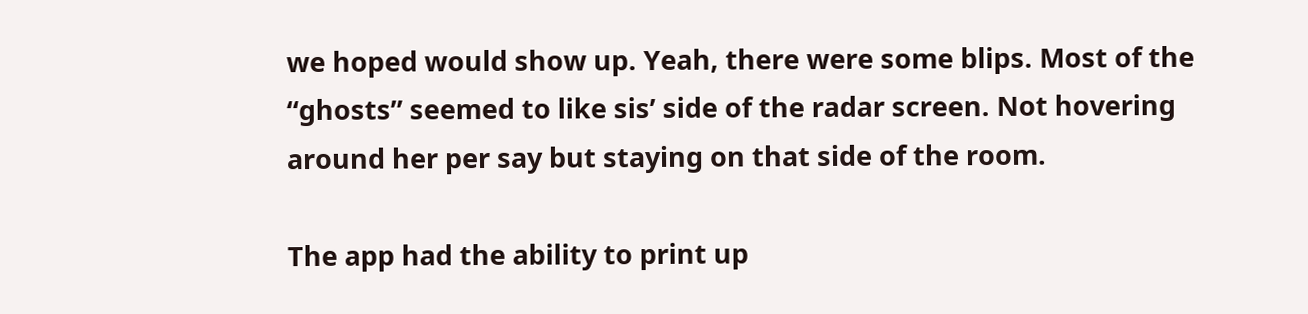we hoped would show up. Yeah, there were some blips. Most of the “ghosts” seemed to like sis’ side of the radar screen. Not hovering around her per say but staying on that side of the room.

The app had the ability to print up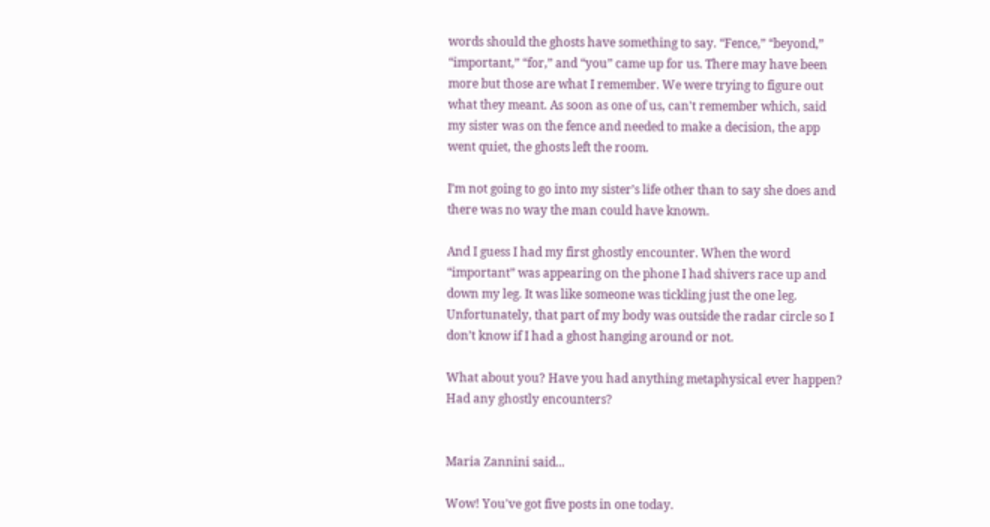words should the ghosts have something to say. “Fence,” “beyond,” “important,” “for,” and “you” came up for us. There may have been more but those are what I remember. We were trying to figure out what they meant. As soon as one of us, can't remember which, said my sister was on the fence and needed to make a decision, the app went quiet, the ghosts left the room.

I’m not going to go into my sister’s life other than to say she does and there was no way the man could have known.

And I guess I had my first ghostly encounter. When the word “important” was appearing on the phone I had shivers race up and down my leg. It was like someone was tickling just the one leg. Unfortunately, that part of my body was outside the radar circle so I don’t know if I had a ghost hanging around or not.

What about you? Have you had anything metaphysical ever happen? Had any ghostly encounters?


Maria Zannini said...

Wow! You've got five posts in one today.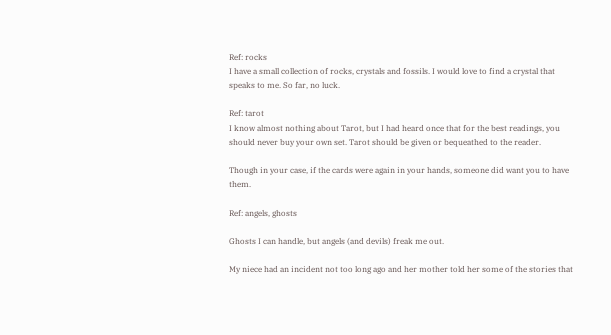Ref: rocks
I have a small collection of rocks, crystals and fossils. I would love to find a crystal that speaks to me. So far, no luck.

Ref: tarot
I know almost nothing about Tarot, but I had heard once that for the best readings, you should never buy your own set. Tarot should be given or bequeathed to the reader.

Though in your case, if the cards were again in your hands, someone did want you to have them.

Ref: angels, ghosts

Ghosts I can handle, but angels (and devils) freak me out.

My niece had an incident not too long ago and her mother told her some of the stories that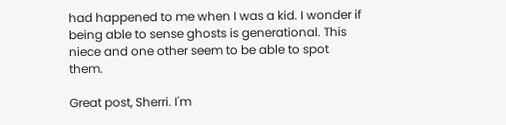had happened to me when I was a kid. I wonder if being able to sense ghosts is generational. This niece and one other seem to be able to spot them.

Great post, Sherri. I'm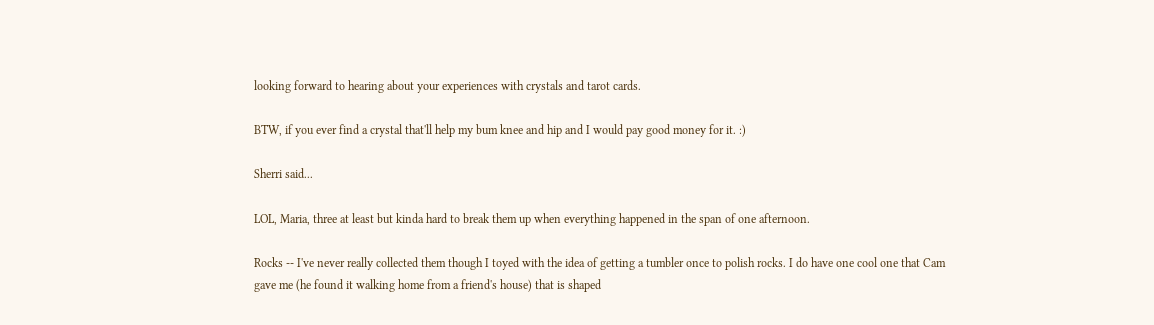looking forward to hearing about your experiences with crystals and tarot cards.

BTW, if you ever find a crystal that'll help my bum knee and hip and I would pay good money for it. :)

Sherri said...

LOL, Maria, three at least but kinda hard to break them up when everything happened in the span of one afternoon.

Rocks -- I've never really collected them though I toyed with the idea of getting a tumbler once to polish rocks. I do have one cool one that Cam gave me (he found it walking home from a friend's house) that is shaped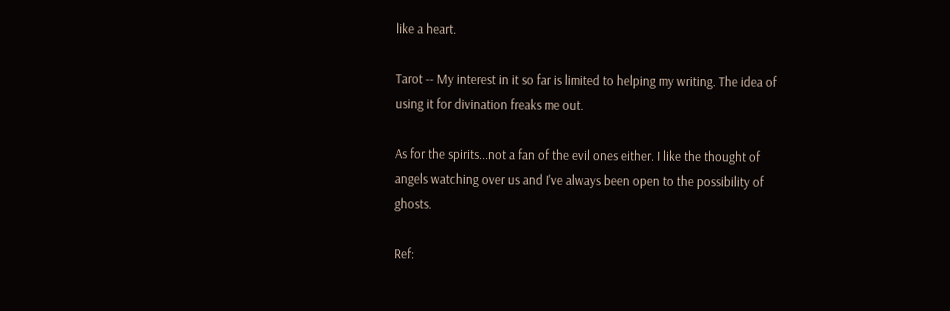like a heart.

Tarot -- My interest in it so far is limited to helping my writing. The idea of using it for divination freaks me out.

As for the spirits...not a fan of the evil ones either. I like the thought of angels watching over us and I've always been open to the possibility of ghosts.

Ref: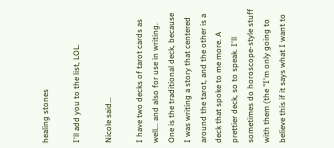healing stones

I'll add you to the list, LOL.

Nicole said...

I have two decks of tarot cards as well... and also for use in writing. One is the traditional deck, because I was writing a story that centered around the tarot, and the other is a deck that spoke to me more. A prettier deck, so to speak. I'll sometimes do horoscope-style stuff with them (the "I'm only going to believe this if it says what I want to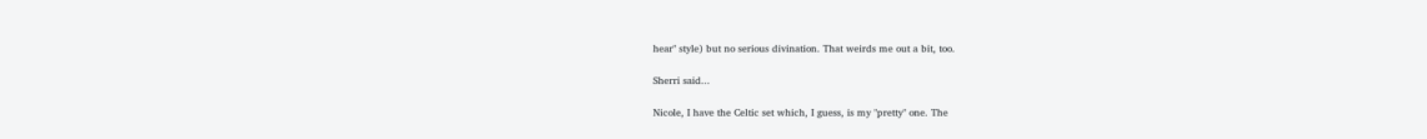hear" style) but no serious divination. That weirds me out a bit, too.

Sherri said...

Nicole, I have the Celtic set which, I guess, is my "pretty" one. The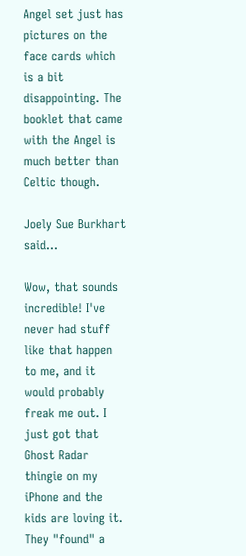Angel set just has pictures on the face cards which is a bit disappointing. The booklet that came with the Angel is much better than Celtic though.

Joely Sue Burkhart said...

Wow, that sounds incredible! I've never had stuff like that happen to me, and it would probably freak me out. I just got that Ghost Radar thingie on my iPhone and the kids are loving it. They "found" a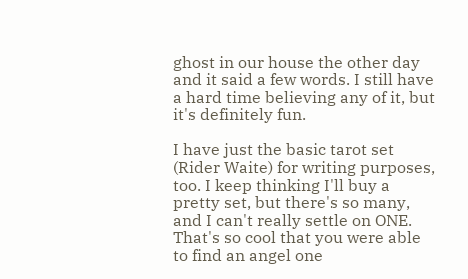ghost in our house the other day and it said a few words. I still have a hard time believing any of it, but it's definitely fun.

I have just the basic tarot set (Rider Waite) for writing purposes, too. I keep thinking I'll buy a pretty set, but there's so many, and I can't really settle on ONE. That's so cool that you were able to find an angel one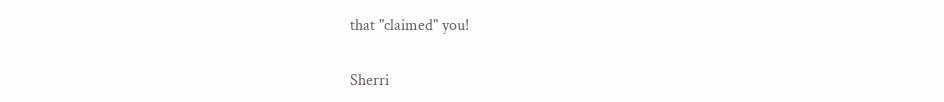that "claimed" you!

Sherri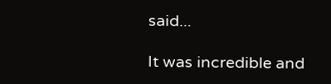said...

It was incredible and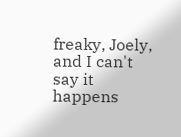freaky, Joely, and I can't say it happens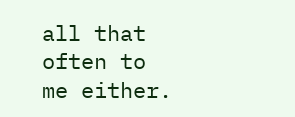all that often to me either.